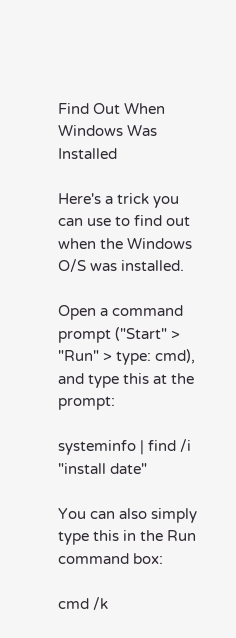Find Out When Windows Was Installed

Here's a trick you can use to find out when the Windows O/S was installed.

Open a command prompt ("Start" > "Run" > type: cmd), and type this at the prompt:

systeminfo | find /i "install date"

You can also simply type this in the Run command box:

cmd /k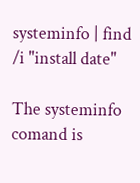systeminfo | find /i "install date"

The systeminfo comand is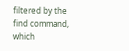filtered by the find command, which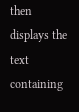then
displays the text containing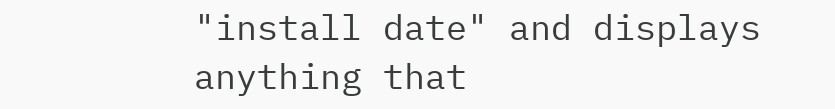"install date" and displays anything that